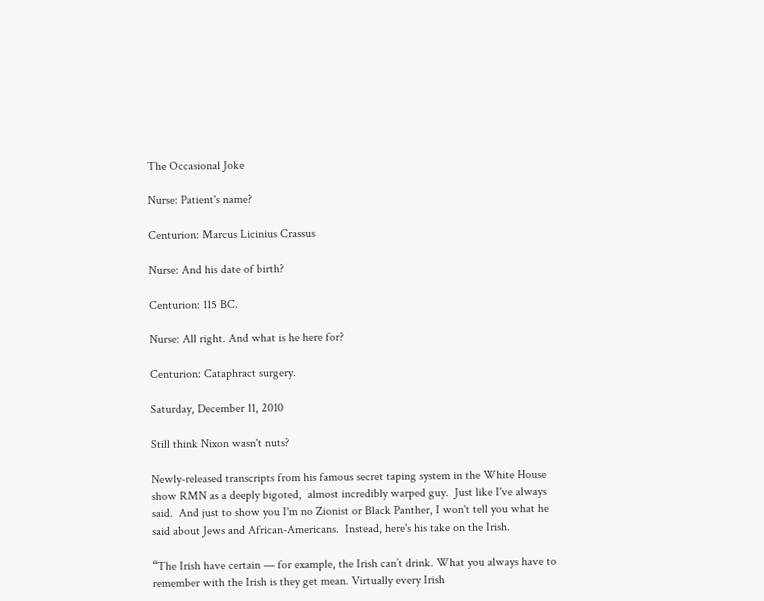The Occasional Joke

Nurse: Patient's name?

Centurion: Marcus Licinius Crassus

Nurse: And his date of birth?

Centurion: 115 BC.

Nurse: All right. And what is he here for?

Centurion: Cataphract surgery.

Saturday, December 11, 2010

Still think Nixon wasn't nuts?

Newly-released transcripts from his famous secret taping system in the White House show RMN as a deeply bigoted,  almost incredibly warped guy.  Just like I've always said.  And just to show you I'm no Zionist or Black Panther, I won't tell you what he said about Jews and African-Americans.  Instead, here's his take on the Irish.

“The Irish have certain — for example, the Irish can’t drink. What you always have to remember with the Irish is they get mean. Virtually every Irish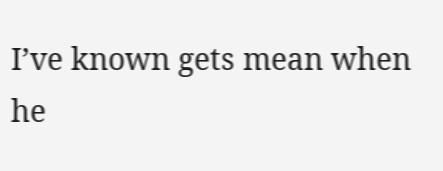I’ve known gets mean when he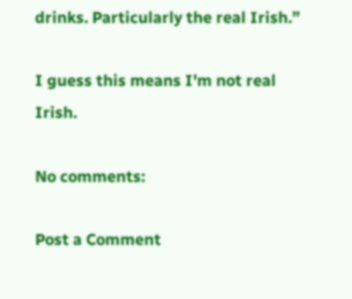drinks. Particularly the real Irish.”

I guess this means I'm not real Irish.

No comments:

Post a Comment